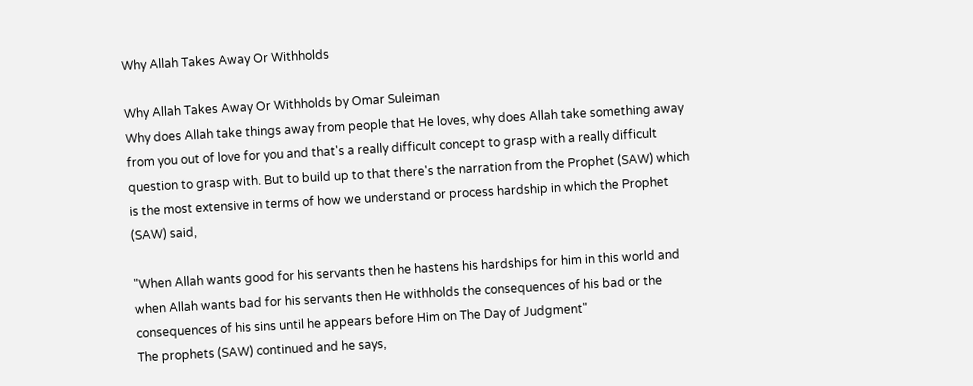Why Allah Takes Away Or Withholds

Why Allah Takes Away Or Withholds by Omar Suleiman
Why does Allah take things away from people that He loves, why does Allah take something away from you out of love for you and that's a really difficult concept to grasp with a really difficult question to grasp with. But to build up to that there's the narration from the Prophet (SAW) which is the most extensive in terms of how we understand or process hardship in which the Prophet (SAW) said,

"When Allah wants good for his servants then he hastens his hardships for him in this world and when Allah wants bad for his servants then He withholds the consequences of his bad or the consequences of his sins until he appears before Him on The Day of Judgment"
The prophets (SAW) continued and he says,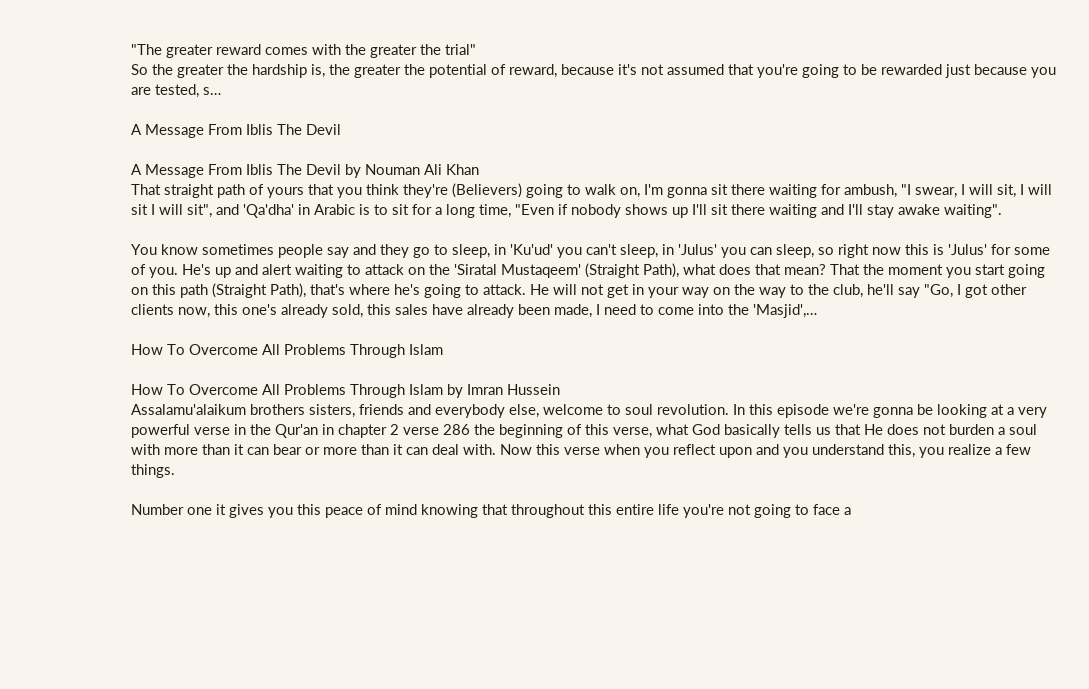"The greater reward comes with the greater the trial"
So the greater the hardship is, the greater the potential of reward, because it's not assumed that you're going to be rewarded just because you are tested, s…

A Message From Iblis The Devil

A Message From Iblis The Devil by Nouman Ali Khan
That straight path of yours that you think they're (Believers) going to walk on, I'm gonna sit there waiting for ambush, "I swear, I will sit, I will sit I will sit", and 'Qa'dha' in Arabic is to sit for a long time, "Even if nobody shows up I'll sit there waiting and I'll stay awake waiting".

You know sometimes people say and they go to sleep, in 'Ku'ud' you can't sleep, in 'Julus' you can sleep, so right now this is 'Julus' for some of you. He's up and alert waiting to attack on the 'Siratal Mustaqeem' (Straight Path), what does that mean? That the moment you start going on this path (Straight Path), that's where he's going to attack. He will not get in your way on the way to the club, he'll say "Go, I got other clients now, this one's already sold, this sales have already been made, I need to come into the 'Masjid',…

How To Overcome All Problems Through Islam

How To Overcome All Problems Through Islam by Imran Hussein
Assalamu'alaikum brothers sisters, friends and everybody else, welcome to soul revolution. In this episode we're gonna be looking at a very powerful verse in the Qur'an in chapter 2 verse 286 the beginning of this verse, what God basically tells us that He does not burden a soul with more than it can bear or more than it can deal with. Now this verse when you reflect upon and you understand this, you realize a few things.

Number one it gives you this peace of mind knowing that throughout this entire life you're not going to face a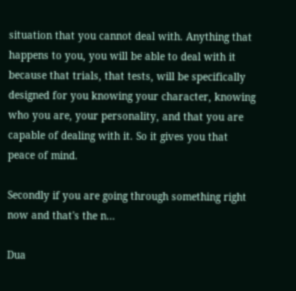situation that you cannot deal with. Anything that happens to you, you will be able to deal with it because that trials, that tests, will be specifically designed for you knowing your character, knowing who you are, your personality, and that you are capable of dealing with it. So it gives you that peace of mind.

Secondly if you are going through something right now and that's the n…

Dua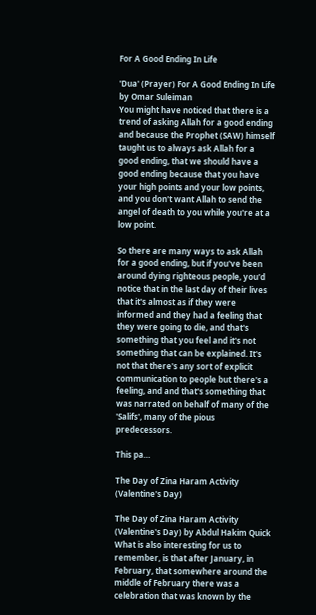For A Good Ending In Life

'Dua' (Prayer) For A Good Ending In Life by Omar Suleiman
You might have noticed that there is a trend of asking Allah for a good ending and because the Prophet (SAW) himself taught us to always ask Allah for a good ending, that we should have a good ending because that you have your high points and your low points, and you don't want Allah to send the angel of death to you while you're at a low point.

So there are many ways to ask Allah for a good ending, but if you've been around dying righteous people, you'd notice that in the last day of their lives that it's almost as if they were informed and they had a feeling that they were going to die, and that's something that you feel and it's not something that can be explained. It's not that there's any sort of explicit communication to people but there's a feeling, and and that's something that was narrated on behalf of many of the 'Salifs', many of the pious predecessors.

This pa…

The Day of Zina Haram Activity (Valentine's Day)

The Day of Zina Haram Activity (Valentine's Day) by Abdul Hakim Quick
What is also interesting for us to remember, is that after January, in February, that somewhere around the middle of February there was a celebration that was known by the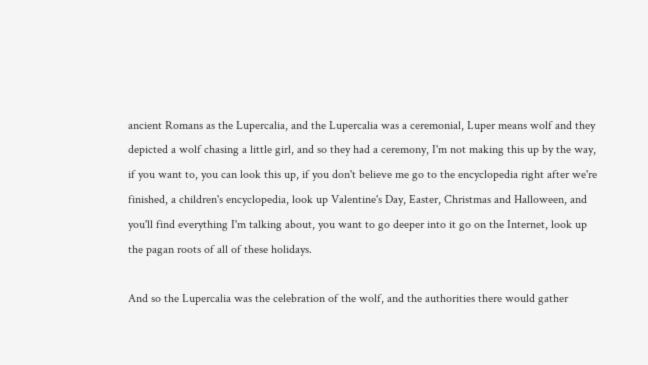ancient Romans as the Lupercalia, and the Lupercalia was a ceremonial, Luper means wolf and they depicted a wolf chasing a little girl, and so they had a ceremony, I'm not making this up by the way, if you want to, you can look this up, if you don't believe me go to the encyclopedia right after we're finished, a children's encyclopedia, look up Valentine's Day, Easter, Christmas and Halloween, and you'll find everything I'm talking about, you want to go deeper into it go on the Internet, look up the pagan roots of all of these holidays.

And so the Lupercalia was the celebration of the wolf, and the authorities there would gather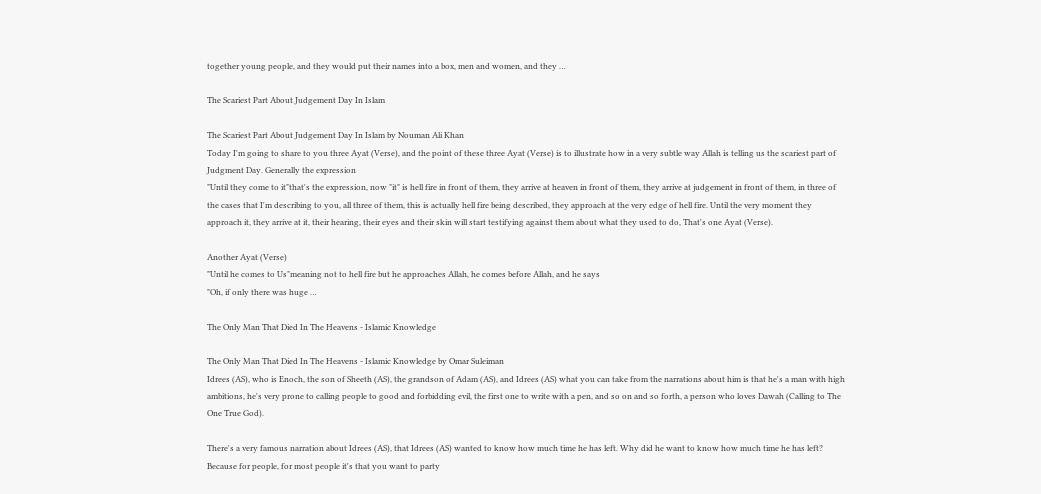together young people, and they would put their names into a box, men and women, and they …

The Scariest Part About Judgement Day In Islam

The Scariest Part About Judgement Day In Islam by Nouman Ali Khan
Today I'm going to share to you three Ayat (Verse), and the point of these three Ayat (Verse) is to illustrate how in a very subtle way Allah is telling us the scariest part of Judgment Day. Generally the expression
"Until they come to it"that's the expression, now "it" is hell fire in front of them, they arrive at heaven in front of them, they arrive at judgement in front of them, in three of the cases that I'm describing to you, all three of them, this is actually hell fire being described, they approach at the very edge of hell fire. Until the very moment they approach it, they arrive at it, their hearing, their eyes and their skin will start testifying against them about what they used to do, That's one Ayat (Verse).

Another Ayat (Verse)
"Until he comes to Us"meaning not to hell fire but he approaches Allah, he comes before Allah, and he says
"Oh, if only there was huge …

The Only Man That Died In The Heavens - Islamic Knowledge

The Only Man That Died In The Heavens - Islamic Knowledge by Omar Suleiman
Idrees (AS), who is Enoch, the son of Sheeth (AS), the grandson of Adam (AS), and Idrees (AS) what you can take from the narrations about him is that he's a man with high ambitions, he's very prone to calling people to good and forbidding evil, the first one to write with a pen, and so on and so forth, a person who loves Dawah (Calling to The One True God).

There's a very famous narration about Idrees (AS), that Idrees (AS) wanted to know how much time he has left. Why did he want to know how much time he has left? Because for people, for most people it's that you want to party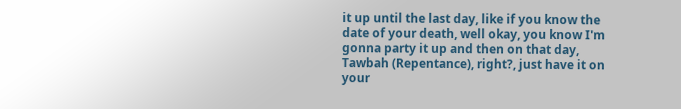it up until the last day, like if you know the date of your death, well okay, you know I'm gonna party it up and then on that day, Tawbah (Repentance), right?, just have it on your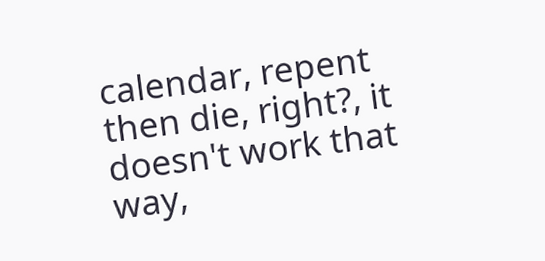calendar, repent then die, right?, it doesn't work that way,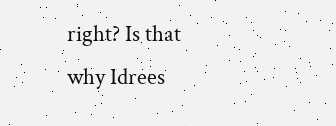right? Is that why Idrees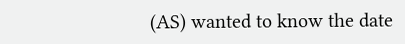(AS) wanted to know the date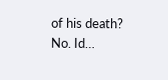of his death? No. Id…